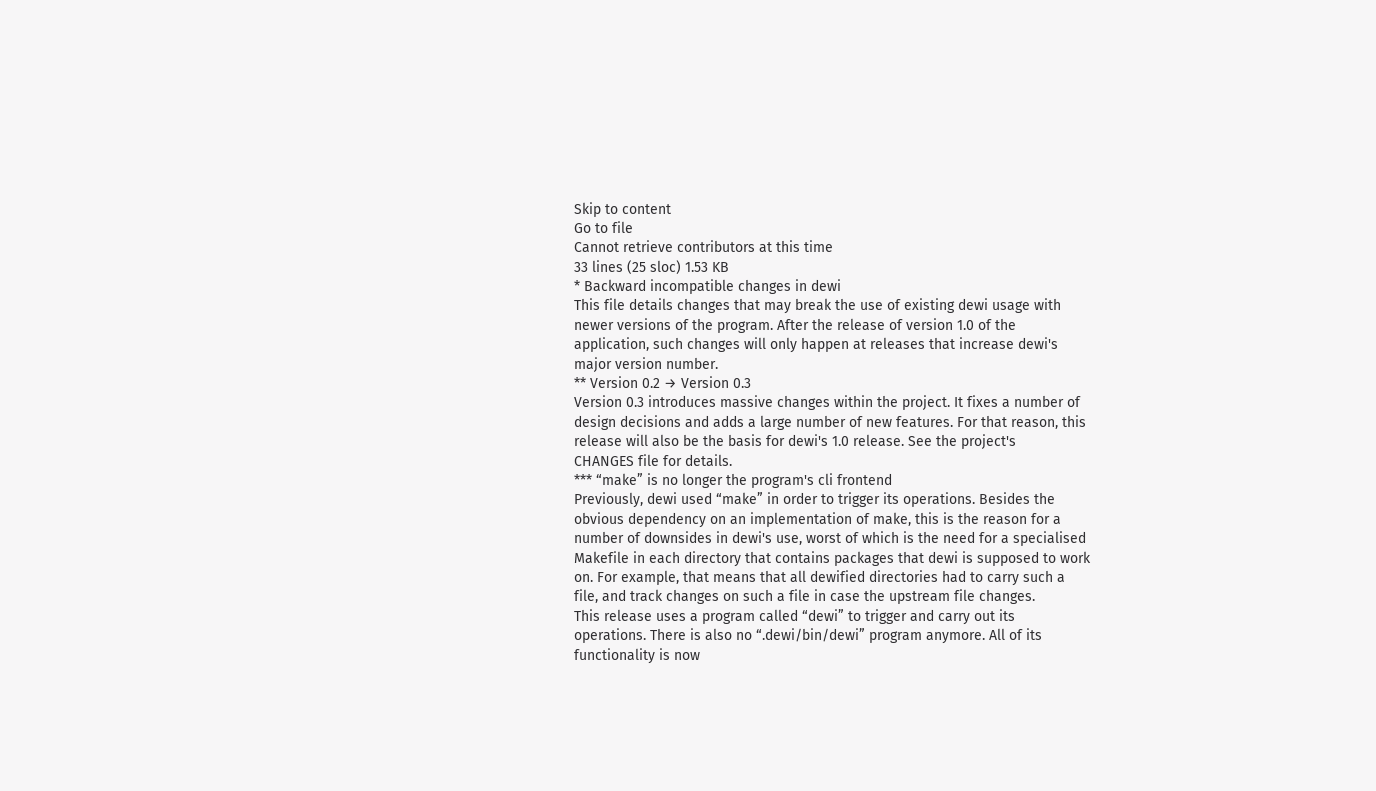Skip to content
Go to file
Cannot retrieve contributors at this time
33 lines (25 sloc) 1.53 KB
* Backward incompatible changes in dewi
This file details changes that may break the use of existing dewi usage with
newer versions of the program. After the release of version 1.0 of the
application, such changes will only happen at releases that increase dewi's
major version number.
** Version 0.2 → Version 0.3
Version 0.3 introduces massive changes within the project. It fixes a number of
design decisions and adds a large number of new features. For that reason, this
release will also be the basis for dewi's 1.0 release. See the project's
CHANGES file for details.
*** “make” is no longer the program's cli frontend
Previously, dewi used “make” in order to trigger its operations. Besides the
obvious dependency on an implementation of make, this is the reason for a
number of downsides in dewi's use, worst of which is the need for a specialised
Makefile in each directory that contains packages that dewi is supposed to work
on. For example, that means that all dewified directories had to carry such a
file, and track changes on such a file in case the upstream file changes.
This release uses a program called “dewi” to trigger and carry out its
operations. There is also no “.dewi/bin/dewi” program anymore. All of its
functionality is now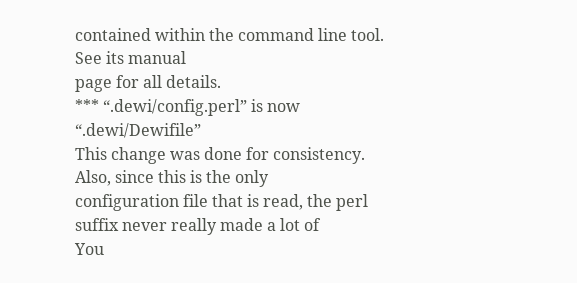contained within the command line tool. See its manual
page for all details.
*** “.dewi/config.perl” is now “.dewi/Dewifile”
This change was done for consistency. Also, since this is the only
configuration file that is read, the perl suffix never really made a lot of
You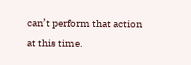can’t perform that action at this time.